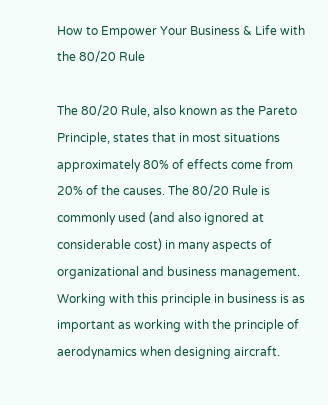How to Empower Your Business & Life with the 80/20 Rule

The 80/20 Rule, also known as the Pareto Principle, states that in most situations approximately 80% of effects come from 20% of the causes. The 80/20 Rule is commonly used (and also ignored at considerable cost) in many aspects of organizational and business management. Working with this principle in business is as important as working with the principle of aerodynamics when designing aircraft.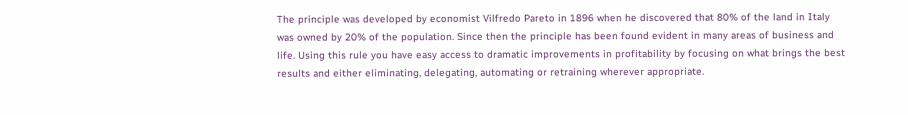The principle was developed by economist Vilfredo Pareto in 1896 when he discovered that 80% of the land in Italy was owned by 20% of the population. Since then the principle has been found evident in many areas of business and life. Using this rule you have easy access to dramatic improvements in profitability by focusing on what brings the best results and either eliminating, delegating, automating or retraining wherever appropriate.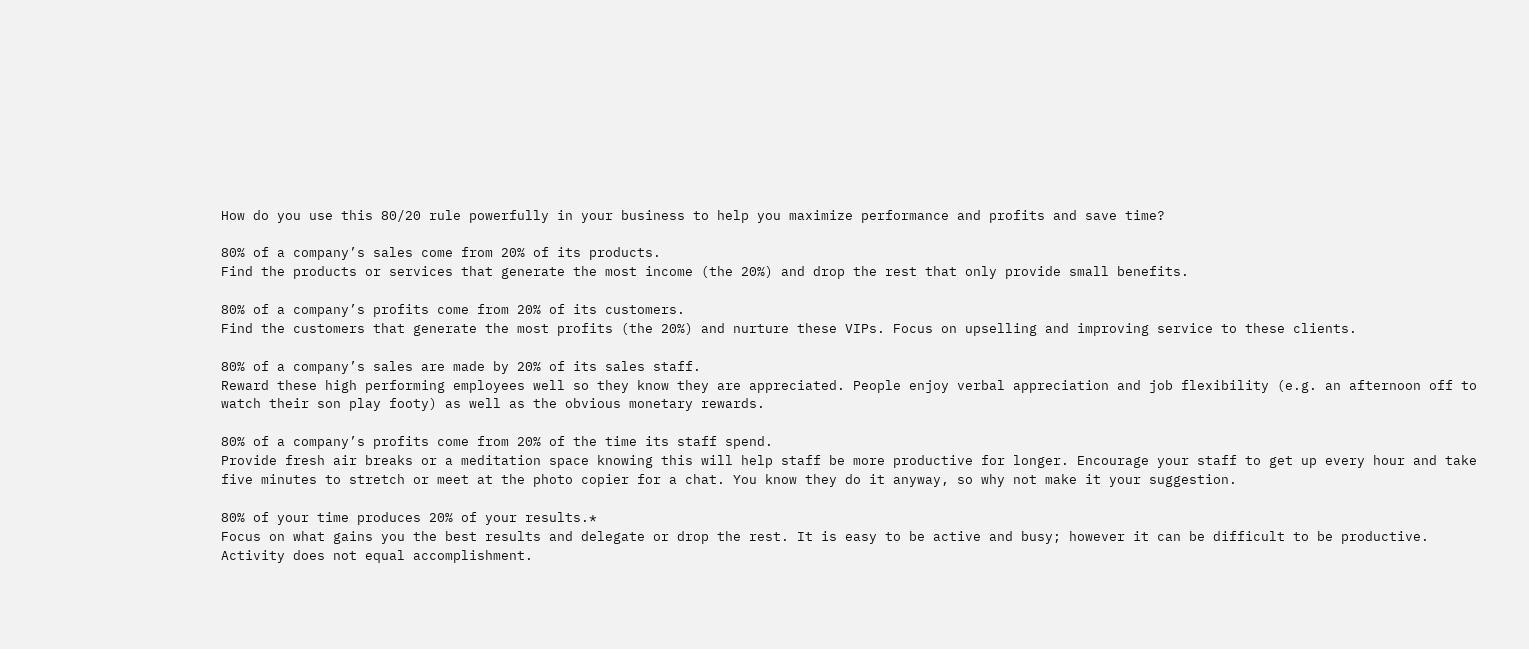How do you use this 80/20 rule powerfully in your business to help you maximize performance and profits and save time?

80% of a company’s sales come from 20% of its products.
Find the products or services that generate the most income (the 20%) and drop the rest that only provide small benefits.

80% of a company’s profits come from 20% of its customers.
Find the customers that generate the most profits (the 20%) and nurture these VIPs. Focus on upselling and improving service to these clients.

80% of a company’s sales are made by 20% of its sales staff.
Reward these high performing employees well so they know they are appreciated. People enjoy verbal appreciation and job flexibility (e.g. an afternoon off to watch their son play footy) as well as the obvious monetary rewards.

80% of a company’s profits come from 20% of the time its staff spend.
Provide fresh air breaks or a meditation space knowing this will help staff be more productive for longer. Encourage your staff to get up every hour and take five minutes to stretch or meet at the photo copier for a chat. You know they do it anyway, so why not make it your suggestion.

80% of your time produces 20% of your results.*
Focus on what gains you the best results and delegate or drop the rest. It is easy to be active and busy; however it can be difficult to be productive. Activity does not equal accomplishment.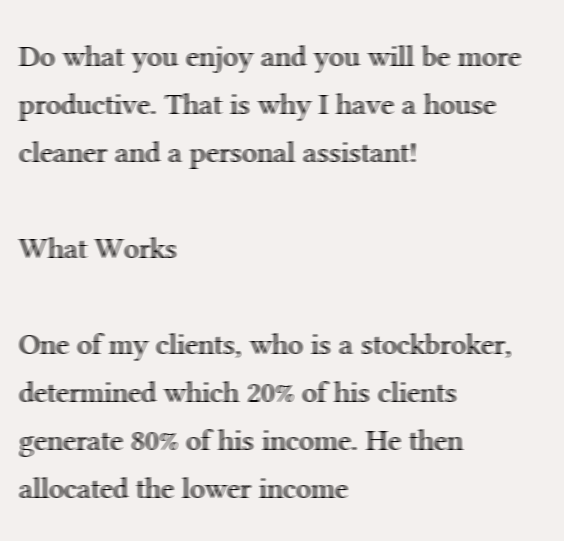Do what you enjoy and you will be more productive. That is why I have a house cleaner and a personal assistant!

What Works

One of my clients, who is a stockbroker, determined which 20% of his clients generate 80% of his income. He then allocated the lower income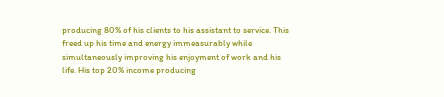producing 80% of his clients to his assistant to service. This freed up his time and energy immeasurably while simultaneously improving his enjoyment of work and his life. His top 20% income producing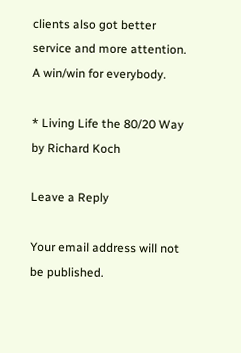clients also got better service and more attention. A win/win for everybody.

* Living Life the 80/20 Way by Richard Koch

Leave a Reply

Your email address will not be published.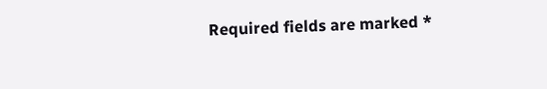Required fields are marked *